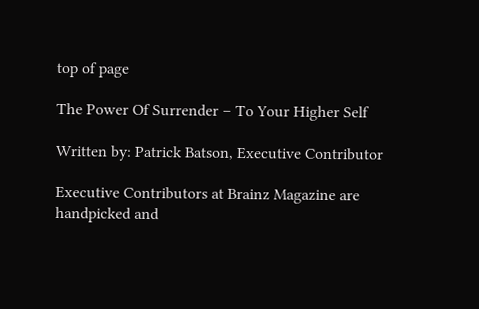top of page

The Power Of Surrender – To Your Higher Self

Written by: Patrick Batson, Executive Contributor

Executive Contributors at Brainz Magazine are handpicked and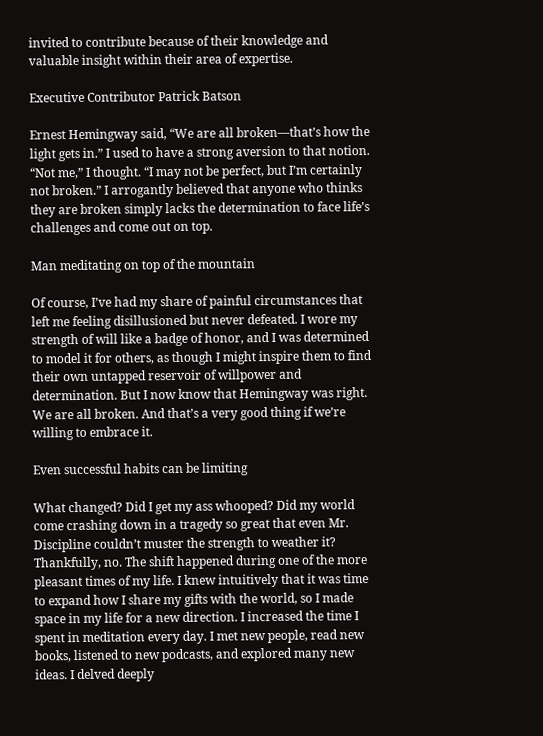invited to contribute because of their knowledge and valuable insight within their area of expertise.

Executive Contributor Patrick Batson

Ernest Hemingway said, “We are all broken—that’s how the light gets in.” I used to have a strong aversion to that notion. “Not me,” I thought. “I may not be perfect, but I’m certainly not broken.” I arrogantly believed that anyone who thinks they are broken simply lacks the determination to face life’s challenges and come out on top.

Man meditating on top of the mountain

Of course, I’ve had my share of painful circumstances that left me feeling disillusioned but never defeated. I wore my strength of will like a badge of honor, and I was determined to model it for others, as though I might inspire them to find their own untapped reservoir of willpower and determination. But I now know that Hemingway was right. We are all broken. And that’s a very good thing if we’re willing to embrace it.

Even successful habits can be limiting

What changed? Did I get my ass whooped? Did my world come crashing down in a tragedy so great that even Mr. Discipline couldn’t muster the strength to weather it? Thankfully, no. The shift happened during one of the more pleasant times of my life. I knew intuitively that it was time to expand how I share my gifts with the world, so I made space in my life for a new direction. I increased the time I spent in meditation every day. I met new people, read new books, listened to new podcasts, and explored many new ideas. I delved deeply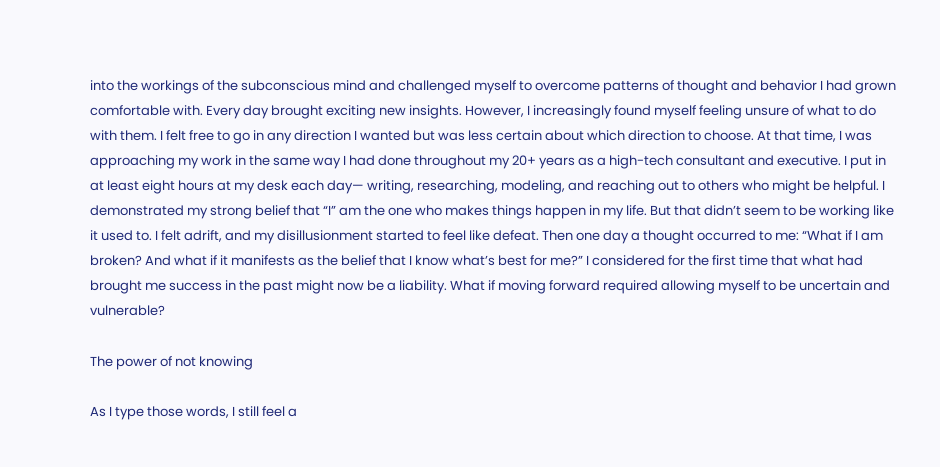into the workings of the subconscious mind and challenged myself to overcome patterns of thought and behavior I had grown comfortable with. Every day brought exciting new insights. However, I increasingly found myself feeling unsure of what to do with them. I felt free to go in any direction I wanted but was less certain about which direction to choose. At that time, I was approaching my work in the same way I had done throughout my 20+ years as a high-tech consultant and executive. I put in at least eight hours at my desk each day— writing, researching, modeling, and reaching out to others who might be helpful. I demonstrated my strong belief that “I” am the one who makes things happen in my life. But that didn’t seem to be working like it used to. I felt adrift, and my disillusionment started to feel like defeat. Then one day a thought occurred to me: “What if I am broken? And what if it manifests as the belief that I know what’s best for me?” I considered for the first time that what had brought me success in the past might now be a liability. What if moving forward required allowing myself to be uncertain and vulnerable?

The power of not knowing

As I type those words, I still feel a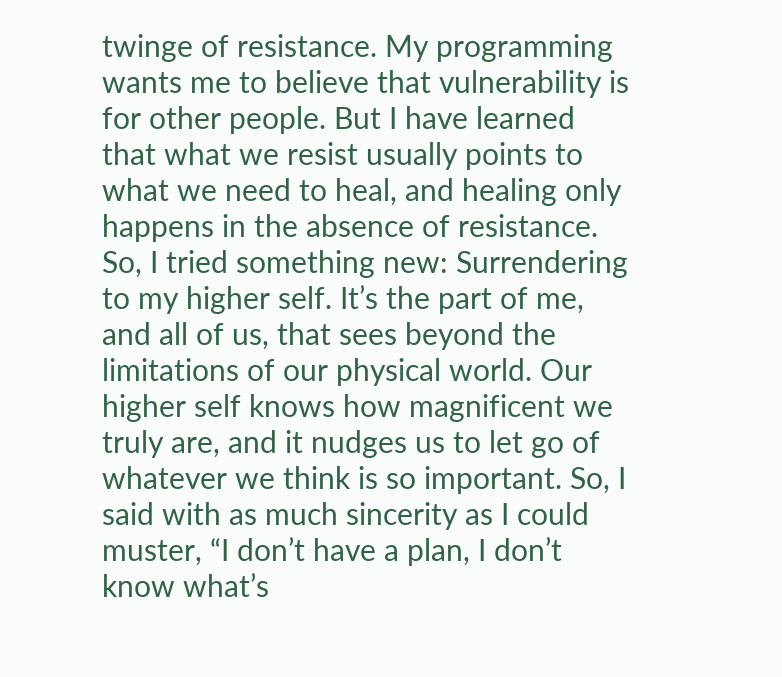twinge of resistance. My programming wants me to believe that vulnerability is for other people. But I have learned that what we resist usually points to what we need to heal, and healing only happens in the absence of resistance. So, I tried something new: Surrendering to my higher self. It’s the part of me, and all of us, that sees beyond the limitations of our physical world. Our higher self knows how magnificent we truly are, and it nudges us to let go of whatever we think is so important. So, I said with as much sincerity as I could muster, “I don’t have a plan, I don’t know what’s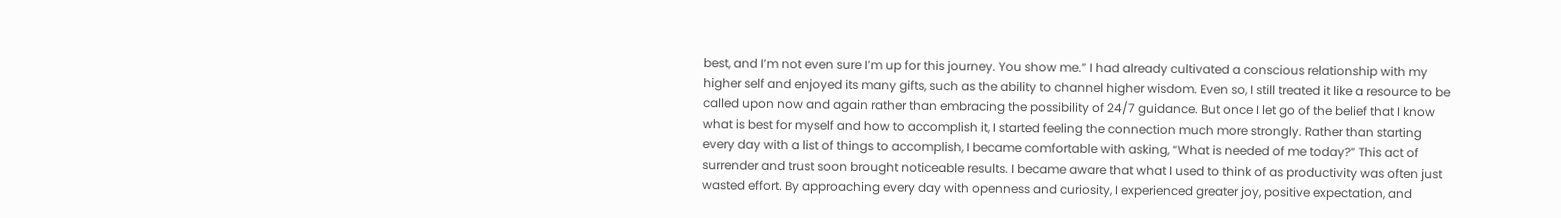best, and I’m not even sure I’m up for this journey. You show me.” I had already cultivated a conscious relationship with my higher self and enjoyed its many gifts, such as the ability to channel higher wisdom. Even so, I still treated it like a resource to be called upon now and again rather than embracing the possibility of 24/7 guidance. But once I let go of the belief that I know what is best for myself and how to accomplish it, I started feeling the connection much more strongly. Rather than starting every day with a list of things to accomplish, I became comfortable with asking, “What is needed of me today?” This act of surrender and trust soon brought noticeable results. I became aware that what I used to think of as productivity was often just wasted effort. By approaching every day with openness and curiosity, I experienced greater joy, positive expectation, and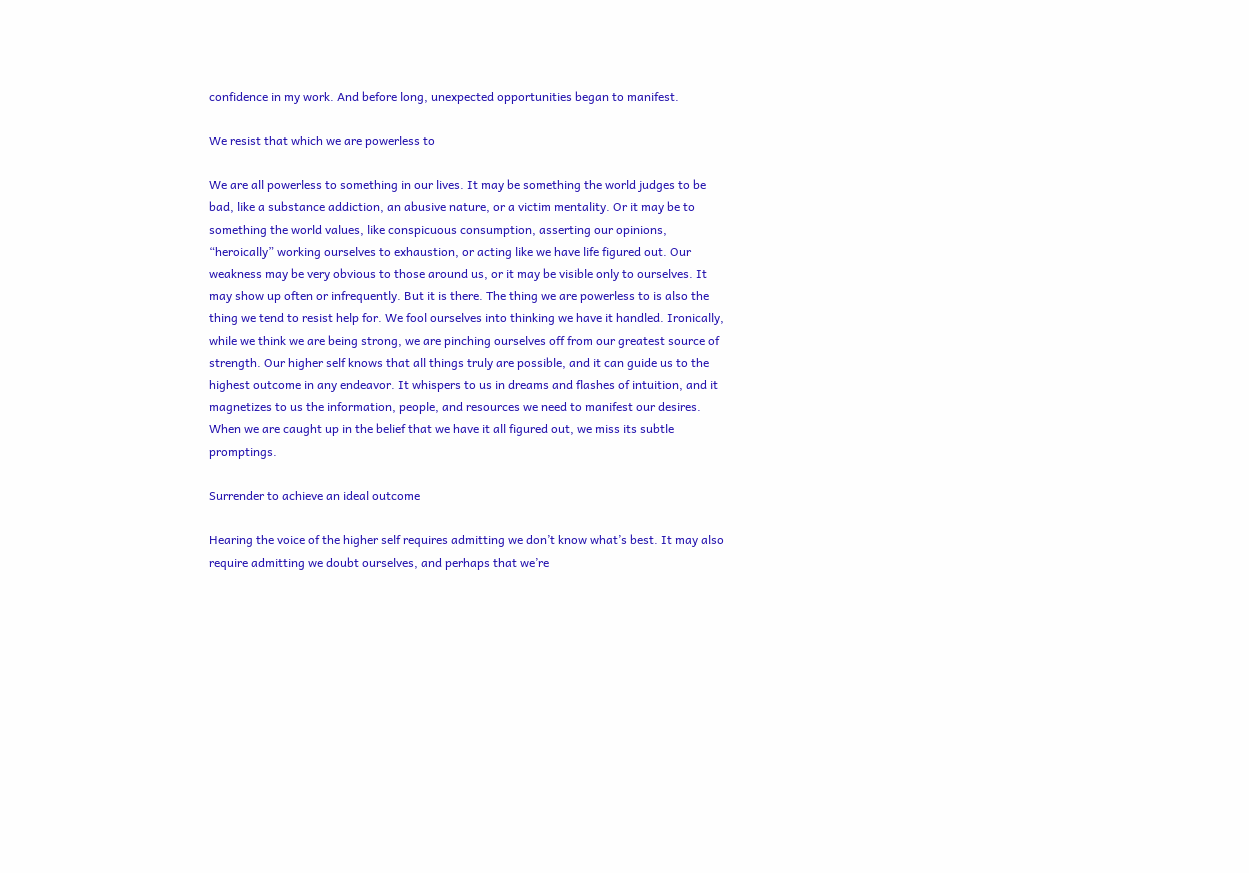confidence in my work. And before long, unexpected opportunities began to manifest.

We resist that which we are powerless to

We are all powerless to something in our lives. It may be something the world judges to be bad, like a substance addiction, an abusive nature, or a victim mentality. Or it may be to something the world values, like conspicuous consumption, asserting our opinions, “heroically” working ourselves to exhaustion, or acting like we have life figured out. Our weakness may be very obvious to those around us, or it may be visible only to ourselves. It may show up often or infrequently. But it is there. The thing we are powerless to is also the thing we tend to resist help for. We fool ourselves into thinking we have it handled. Ironically, while we think we are being strong, we are pinching ourselves off from our greatest source of strength. Our higher self knows that all things truly are possible, and it can guide us to the highest outcome in any endeavor. It whispers to us in dreams and flashes of intuition, and it magnetizes to us the information, people, and resources we need to manifest our desires. When we are caught up in the belief that we have it all figured out, we miss its subtle promptings.

Surrender to achieve an ideal outcome

Hearing the voice of the higher self requires admitting we don’t know what’s best. It may also require admitting we doubt ourselves, and perhaps that we’re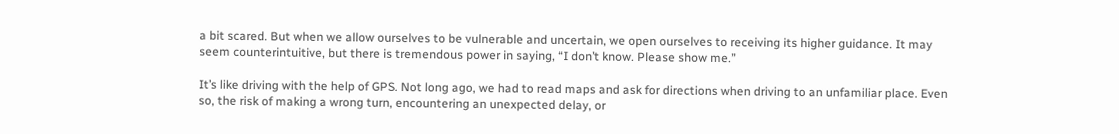a bit scared. But when we allow ourselves to be vulnerable and uncertain, we open ourselves to receiving its higher guidance. It may seem counterintuitive, but there is tremendous power in saying, “I don’t know. Please show me.”

It’s like driving with the help of GPS. Not long ago, we had to read maps and ask for directions when driving to an unfamiliar place. Even so, the risk of making a wrong turn, encountering an unexpected delay, or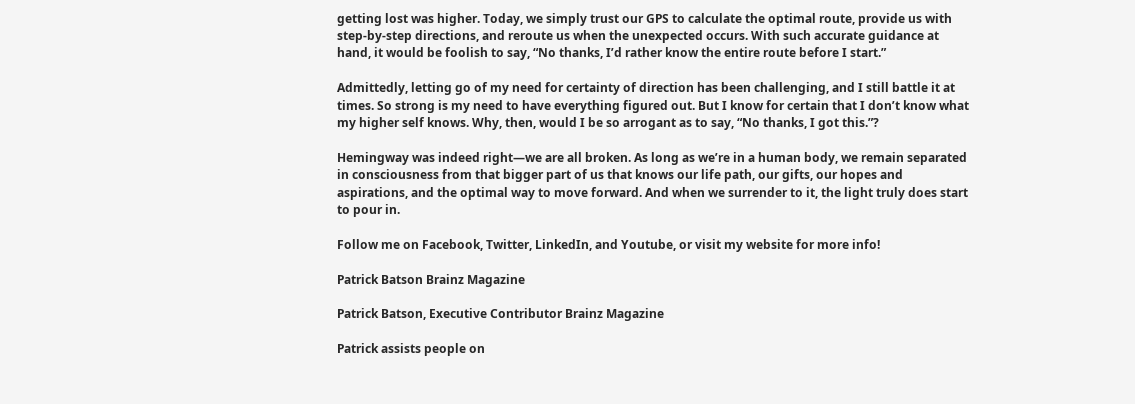getting lost was higher. Today, we simply trust our GPS to calculate the optimal route, provide us with step-by-step directions, and reroute us when the unexpected occurs. With such accurate guidance at hand, it would be foolish to say, “No thanks, I’d rather know the entire route before I start.”

Admittedly, letting go of my need for certainty of direction has been challenging, and I still battle it at times. So strong is my need to have everything figured out. But I know for certain that I don’t know what my higher self knows. Why, then, would I be so arrogant as to say, “No thanks, I got this.”?

Hemingway was indeed right—we are all broken. As long as we’re in a human body, we remain separated in consciousness from that bigger part of us that knows our life path, our gifts, our hopes and aspirations, and the optimal way to move forward. And when we surrender to it, the light truly does start to pour in.

Follow me on Facebook, Twitter, LinkedIn, and Youtube, or visit my website for more info!

Patrick Batson Brainz Magazine

Patrick Batson, Executive Contributor Brainz Magazine

Patrick assists people on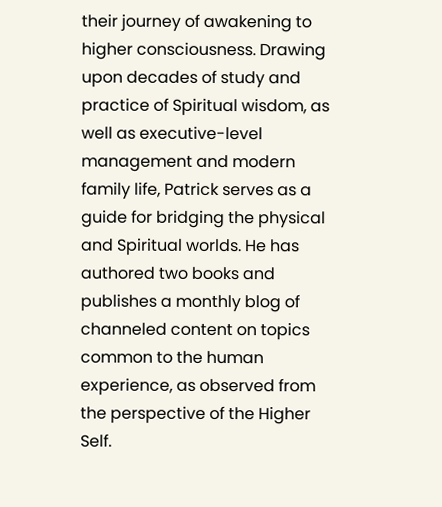their journey of awakening to higher consciousness. Drawing upon decades of study and practice of Spiritual wisdom, as well as executive-level management and modern family life, Patrick serves as a guide for bridging the physical and Spiritual worlds. He has authored two books and publishes a monthly blog of channeled content on topics common to the human experience, as observed from the perspective of the Higher Self.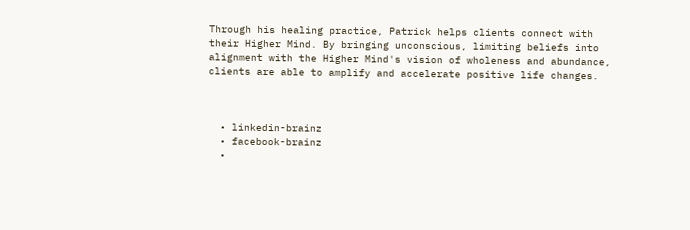Through his healing practice, Patrick helps clients connect with their Higher Mind. By bringing unconscious, limiting beliefs into alignment with the Higher Mind's vision of wholeness and abundance, clients are able to amplify and accelerate positive life changes.



  • linkedin-brainz
  • facebook-brainz
  •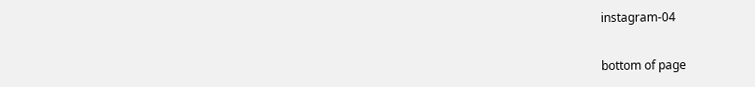instagram-04


bottom of page